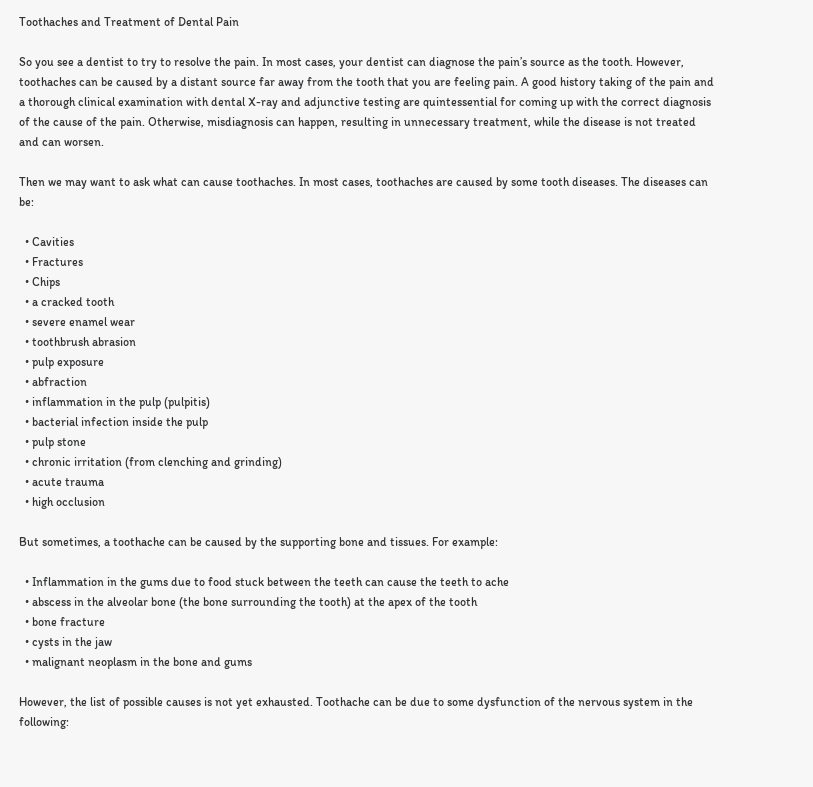Toothaches and Treatment of Dental Pain

So you see a dentist to try to resolve the pain. In most cases, your dentist can diagnose the pain’s source as the tooth. However, toothaches can be caused by a distant source far away from the tooth that you are feeling pain. A good history taking of the pain and a thorough clinical examination with dental X-ray and adjunctive testing are quintessential for coming up with the correct diagnosis of the cause of the pain. Otherwise, misdiagnosis can happen, resulting in unnecessary treatment, while the disease is not treated and can worsen.

Then we may want to ask what can cause toothaches. In most cases, toothaches are caused by some tooth diseases. The diseases can be:

  • Cavities
  • Fractures
  • Chips
  • a cracked tooth
  • severe enamel wear
  • toothbrush abrasion
  • pulp exposure
  • abfraction
  • inflammation in the pulp (pulpitis)
  • bacterial infection inside the pulp
  • pulp stone
  • chronic irritation (from clenching and grinding)
  • acute trauma
  • high occlusion

But sometimes, a toothache can be caused by the supporting bone and tissues. For example:

  • Inflammation in the gums due to food stuck between the teeth can cause the teeth to ache
  • abscess in the alveolar bone (the bone surrounding the tooth) at the apex of the tooth
  • bone fracture
  • cysts in the jaw
  • malignant neoplasm in the bone and gums

However, the list of possible causes is not yet exhausted. Toothache can be due to some dysfunction of the nervous system in the following: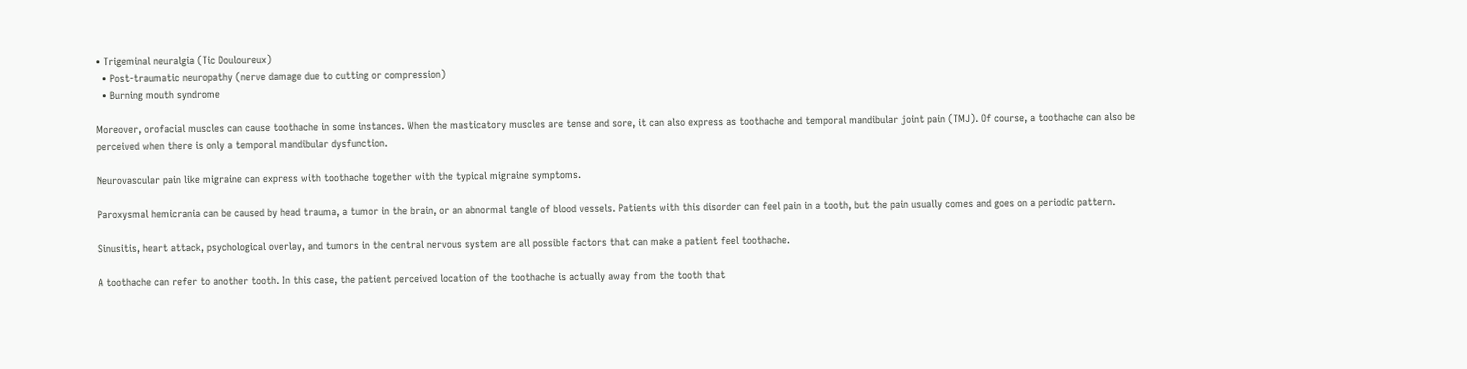• Trigeminal neuralgia (Tic Douloureux)
  • Post-traumatic neuropathy (nerve damage due to cutting or compression)
  • Burning mouth syndrome

Moreover, orofacial muscles can cause toothache in some instances. When the masticatory muscles are tense and sore, it can also express as toothache and temporal mandibular joint pain (TMJ). Of course, a toothache can also be perceived when there is only a temporal mandibular dysfunction.

Neurovascular pain like migraine can express with toothache together with the typical migraine symptoms.

Paroxysmal hemicrania can be caused by head trauma, a tumor in the brain, or an abnormal tangle of blood vessels. Patients with this disorder can feel pain in a tooth, but the pain usually comes and goes on a periodic pattern.

Sinusitis, heart attack, psychological overlay, and tumors in the central nervous system are all possible factors that can make a patient feel toothache.

A toothache can refer to another tooth. In this case, the patient perceived location of the toothache is actually away from the tooth that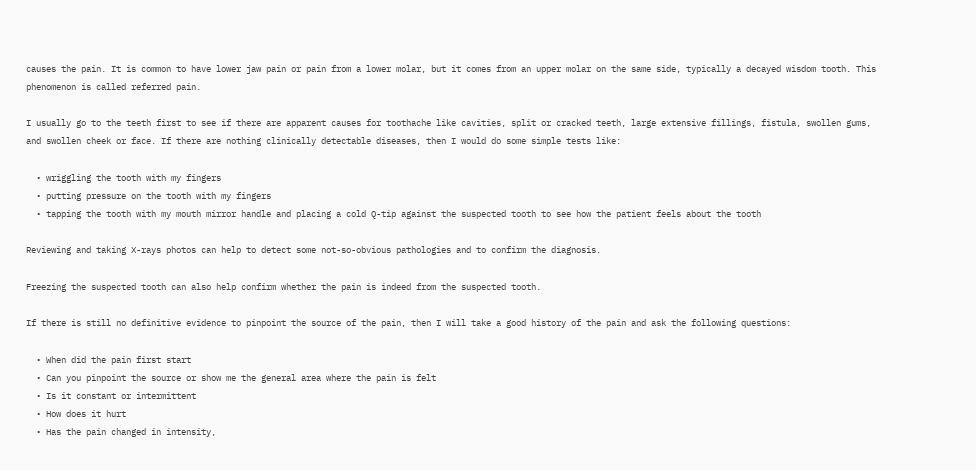causes the pain. It is common to have lower jaw pain or pain from a lower molar, but it comes from an upper molar on the same side, typically a decayed wisdom tooth. This phenomenon is called referred pain.

I usually go to the teeth first to see if there are apparent causes for toothache like cavities, split or cracked teeth, large extensive fillings, fistula, swollen gums, and swollen cheek or face. If there are nothing clinically detectable diseases, then I would do some simple tests like:

  • wriggling the tooth with my fingers
  • putting pressure on the tooth with my fingers
  • tapping the tooth with my mouth mirror handle and placing a cold Q-tip against the suspected tooth to see how the patient feels about the tooth

Reviewing and taking X-rays photos can help to detect some not-so-obvious pathologies and to confirm the diagnosis.

Freezing the suspected tooth can also help confirm whether the pain is indeed from the suspected tooth.

If there is still no definitive evidence to pinpoint the source of the pain, then I will take a good history of the pain and ask the following questions:

  • When did the pain first start
  • Can you pinpoint the source or show me the general area where the pain is felt
  • Is it constant or intermittent
  • How does it hurt
  • Has the pain changed in intensity,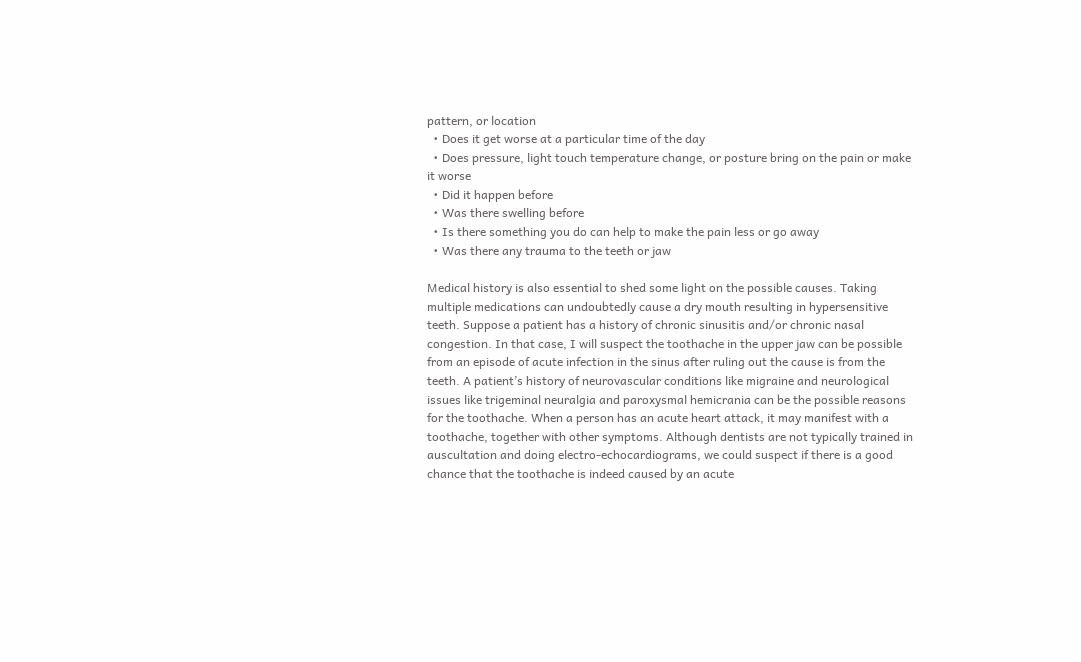pattern, or location
  • Does it get worse at a particular time of the day
  • Does pressure, light touch temperature change, or posture bring on the pain or make it worse
  • Did it happen before
  • Was there swelling before
  • Is there something you do can help to make the pain less or go away
  • Was there any trauma to the teeth or jaw

Medical history is also essential to shed some light on the possible causes. Taking multiple medications can undoubtedly cause a dry mouth resulting in hypersensitive teeth. Suppose a patient has a history of chronic sinusitis and/or chronic nasal congestion. In that case, I will suspect the toothache in the upper jaw can be possible from an episode of acute infection in the sinus after ruling out the cause is from the teeth. A patient’s history of neurovascular conditions like migraine and neurological issues like trigeminal neuralgia and paroxysmal hemicrania can be the possible reasons for the toothache. When a person has an acute heart attack, it may manifest with a toothache, together with other symptoms. Although dentists are not typically trained in auscultation and doing electro-echocardiograms, we could suspect if there is a good chance that the toothache is indeed caused by an acute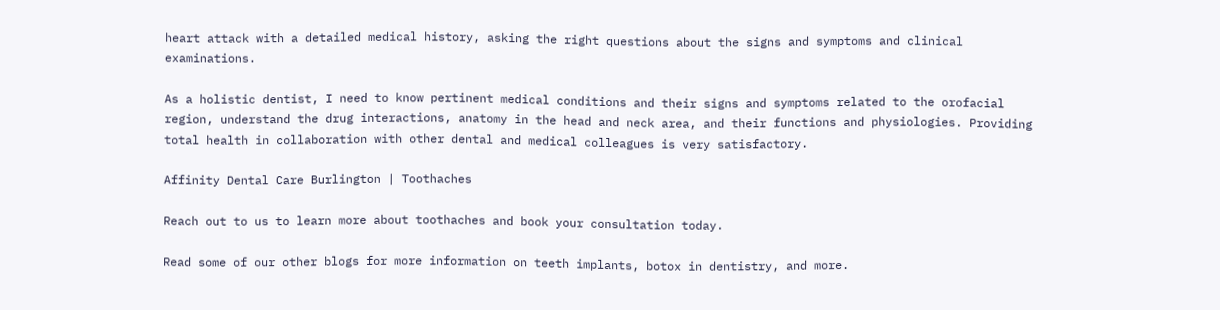heart attack with a detailed medical history, asking the right questions about the signs and symptoms and clinical examinations.

As a holistic dentist, I need to know pertinent medical conditions and their signs and symptoms related to the orofacial region, understand the drug interactions, anatomy in the head and neck area, and their functions and physiologies. Providing total health in collaboration with other dental and medical colleagues is very satisfactory.

Affinity Dental Care Burlington | Toothaches

Reach out to us to learn more about toothaches and book your consultation today.

Read some of our other blogs for more information on teeth implants, botox in dentistry, and more.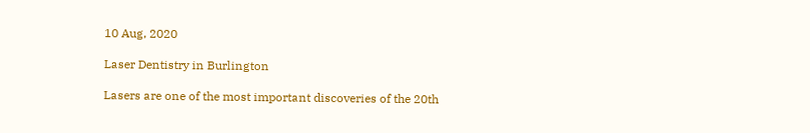10 Aug, 2020

Laser Dentistry in Burlington

Lasers are one of the most important discoveries of the 20th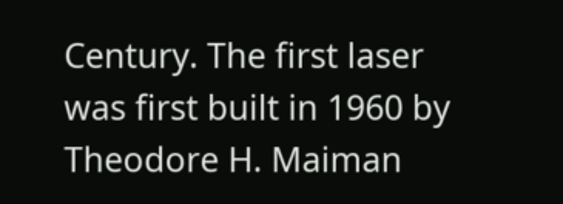Century. The first laser was first built in 1960 by Theodore H. Maiman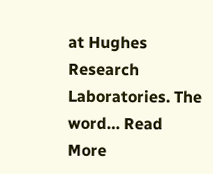at Hughes Research Laboratories. The word… Read More